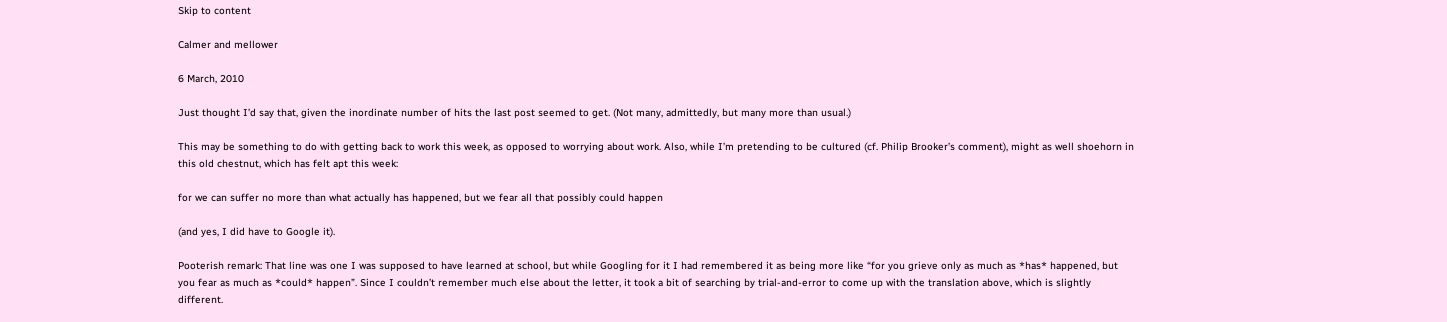Skip to content

Calmer and mellower

6 March, 2010

Just thought I’d say that, given the inordinate number of hits the last post seemed to get. (Not many, admittedly, but many more than usual.)

This may be something to do with getting back to work this week, as opposed to worrying about work. Also, while I’m pretending to be cultured (cf. Philip Brooker’s comment), might as well shoehorn in this old chestnut, which has felt apt this week:

for we can suffer no more than what actually has happened, but we fear all that possibly could happen

(and yes, I did have to Google it).

Pooterish remark: That line was one I was supposed to have learned at school, but while Googling for it I had remembered it as being more like “for you grieve only as much as *has* happened, but you fear as much as *could* happen”. Since I couldn’t remember much else about the letter, it took a bit of searching by trial-and-error to come up with the translation above, which is slightly different.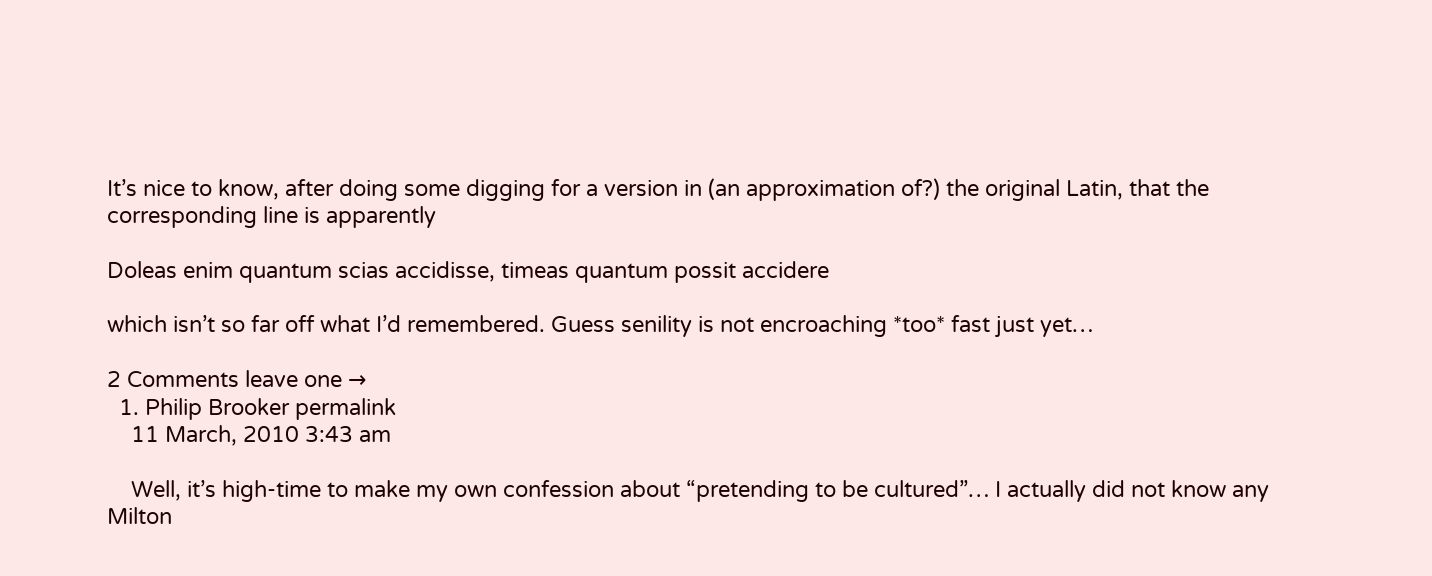It’s nice to know, after doing some digging for a version in (an approximation of?) the original Latin, that the corresponding line is apparently

Doleas enim quantum scias accidisse, timeas quantum possit accidere

which isn’t so far off what I’d remembered. Guess senility is not encroaching *too* fast just yet…

2 Comments leave one →
  1. Philip Brooker permalink
    11 March, 2010 3:43 am

    Well, it’s high-time to make my own confession about “pretending to be cultured”… I actually did not know any Milton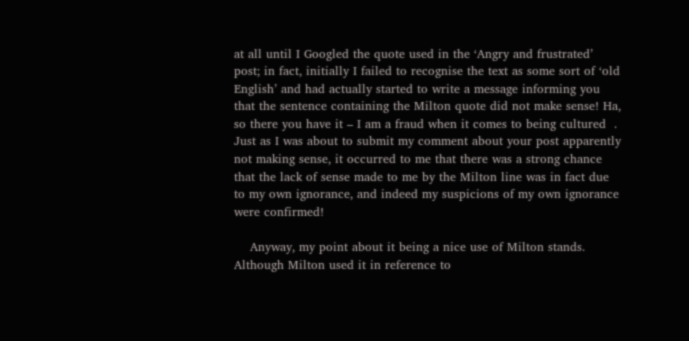at all until I Googled the quote used in the ‘Angry and frustrated’ post; in fact, initially I failed to recognise the text as some sort of ‘old English’ and had actually started to write a message informing you that the sentence containing the Milton quote did not make sense! Ha, so there you have it – I am a fraud when it comes to being cultured  . Just as I was about to submit my comment about your post apparently not making sense, it occurred to me that there was a strong chance that the lack of sense made to me by the Milton line was in fact due to my own ignorance, and indeed my suspicions of my own ignorance were confirmed!

    Anyway, my point about it being a nice use of Milton stands. Although Milton used it in reference to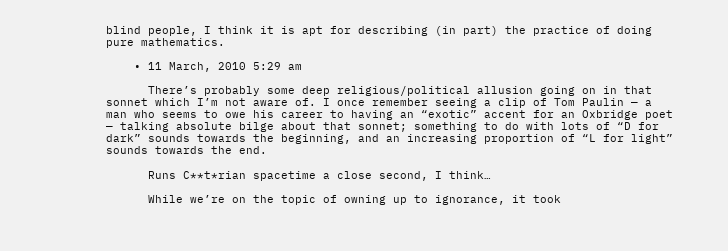blind people, I think it is apt for describing (in part) the practice of doing pure mathematics.

    • 11 March, 2010 5:29 am

      There’s probably some deep religious/political allusion going on in that sonnet which I’m not aware of. I once remember seeing a clip of Tom Paulin — a man who seems to owe his career to having an “exotic” accent for an Oxbridge poet — talking absolute bilge about that sonnet; something to do with lots of “D for dark” sounds towards the beginning, and an increasing proportion of “L for light” sounds towards the end.

      Runs C**t*rian spacetime a close second, I think…

      While we’re on the topic of owning up to ignorance, it took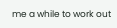me a while to work out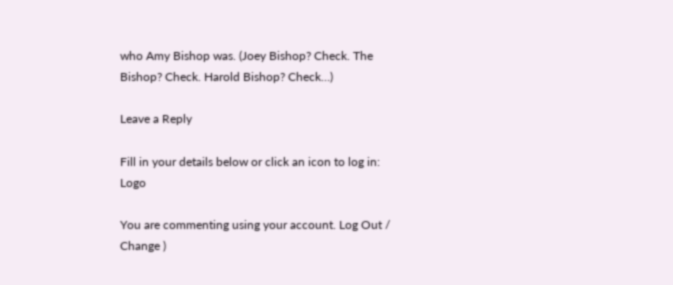who Amy Bishop was. (Joey Bishop? Check. The Bishop? Check. Harold Bishop? Check…)

Leave a Reply

Fill in your details below or click an icon to log in: Logo

You are commenting using your account. Log Out /  Change )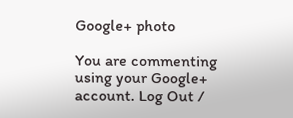Google+ photo

You are commenting using your Google+ account. Log Out /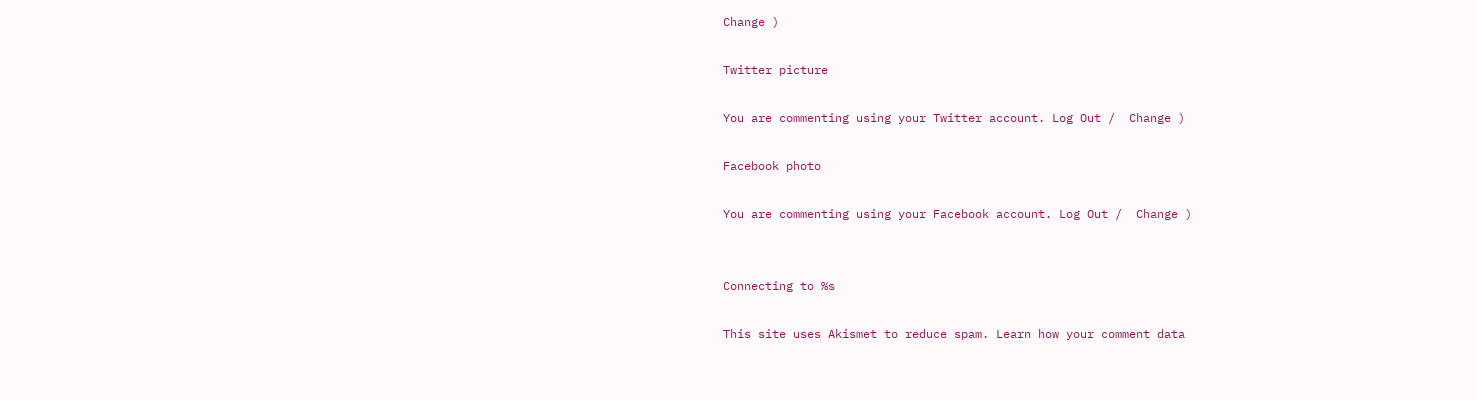Change )

Twitter picture

You are commenting using your Twitter account. Log Out /  Change )

Facebook photo

You are commenting using your Facebook account. Log Out /  Change )


Connecting to %s

This site uses Akismet to reduce spam. Learn how your comment data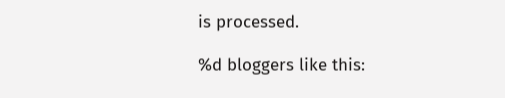is processed.

%d bloggers like this: